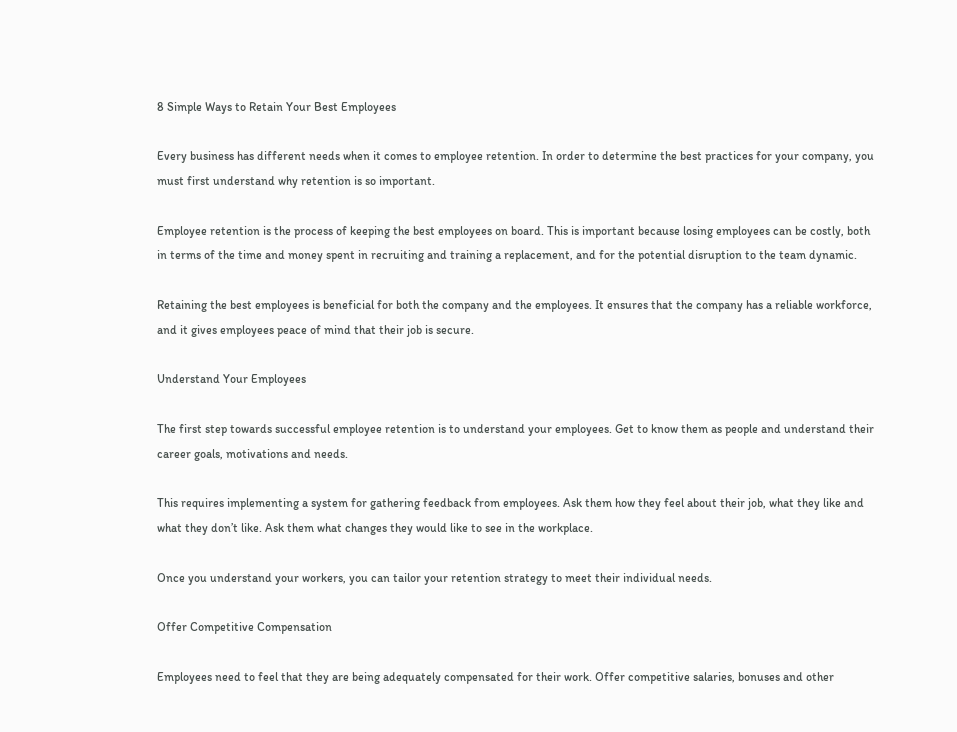8 Simple Ways to Retain Your Best Employees

Every business has different needs when it comes to employee retention. In order to determine the best practices for your company, you must first understand why retention is so important.

Employee retention is the process of keeping the best employees on board. This is important because losing employees can be costly, both in terms of the time and money spent in recruiting and training a replacement, and for the potential disruption to the team dynamic.

Retaining the best employees is beneficial for both the company and the employees. It ensures that the company has a reliable workforce, and it gives employees peace of mind that their job is secure.

Understand Your Employees

The first step towards successful employee retention is to understand your employees. Get to know them as people and understand their career goals, motivations and needs.

This requires implementing a system for gathering feedback from employees. Ask them how they feel about their job, what they like and what they don’t like. Ask them what changes they would like to see in the workplace.

Once you understand your workers, you can tailor your retention strategy to meet their individual needs.

Offer Competitive Compensation

Employees need to feel that they are being adequately compensated for their work. Offer competitive salaries, bonuses and other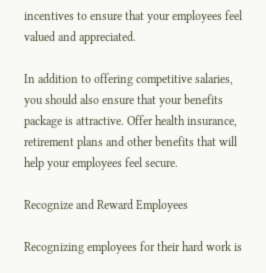incentives to ensure that your employees feel valued and appreciated.

In addition to offering competitive salaries, you should also ensure that your benefits package is attractive. Offer health insurance, retirement plans and other benefits that will help your employees feel secure.

Recognize and Reward Employees

Recognizing employees for their hard work is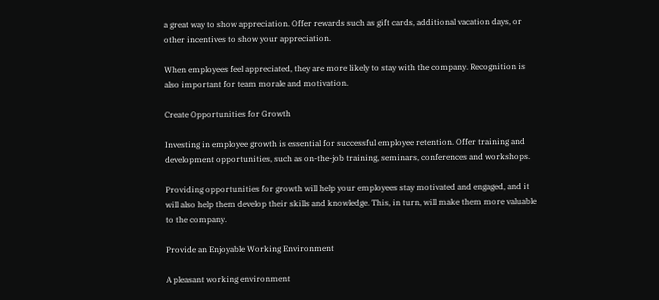a great way to show appreciation. Offer rewards such as gift cards, additional vacation days, or other incentives to show your appreciation.

When employees feel appreciated, they are more likely to stay with the company. Recognition is also important for team morale and motivation.

Create Opportunities for Growth

Investing in employee growth is essential for successful employee retention. Offer training and development opportunities, such as on-the-job training, seminars, conferences and workshops.

Providing opportunities for growth will help your employees stay motivated and engaged, and it will also help them develop their skills and knowledge. This, in turn, will make them more valuable to the company.

Provide an Enjoyable Working Environment

A pleasant working environment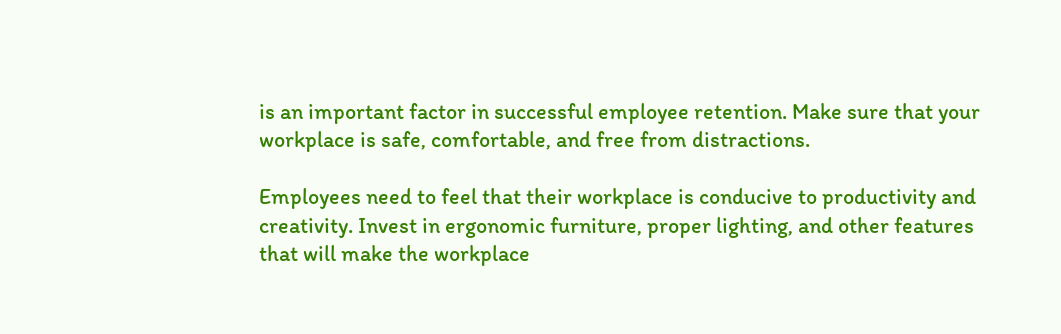is an important factor in successful employee retention. Make sure that your workplace is safe, comfortable, and free from distractions.

Employees need to feel that their workplace is conducive to productivity and creativity. Invest in ergonomic furniture, proper lighting, and other features that will make the workplace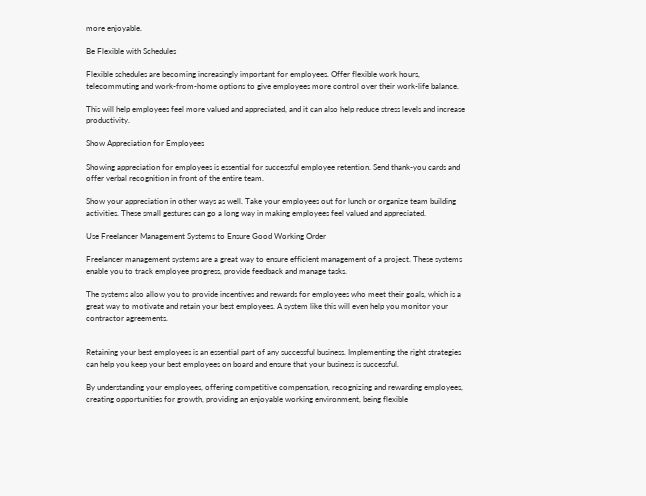more enjoyable.

Be Flexible with Schedules

Flexible schedules are becoming increasingly important for employees. Offer flexible work hours, telecommuting and work-from-home options to give employees more control over their work-life balance.

This will help employees feel more valued and appreciated, and it can also help reduce stress levels and increase productivity.

Show Appreciation for Employees

Showing appreciation for employees is essential for successful employee retention. Send thank-you cards and offer verbal recognition in front of the entire team.

Show your appreciation in other ways as well. Take your employees out for lunch or organize team building activities. These small gestures can go a long way in making employees feel valued and appreciated.

Use Freelancer Management Systems to Ensure Good Working Order

Freelancer management systems are a great way to ensure efficient management of a project. These systems enable you to track employee progress, provide feedback and manage tasks.

The systems also allow you to provide incentives and rewards for employees who meet their goals, which is a great way to motivate and retain your best employees. A system like this will even help you monitor your contractor agreements.


Retaining your best employees is an essential part of any successful business. Implementing the right strategies can help you keep your best employees on board and ensure that your business is successful.

By understanding your employees, offering competitive compensation, recognizing and rewarding employees, creating opportunities for growth, providing an enjoyable working environment, being flexible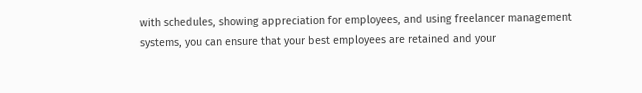with schedules, showing appreciation for employees, and using freelancer management systems, you can ensure that your best employees are retained and your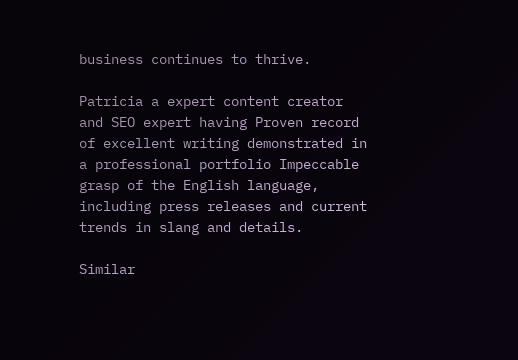business continues to thrive.

Patricia a expert content creator and SEO expert having Proven record of excellent writing demonstrated in a professional portfolio Impeccable grasp of the English language, including press releases and current trends in slang and details.

Similar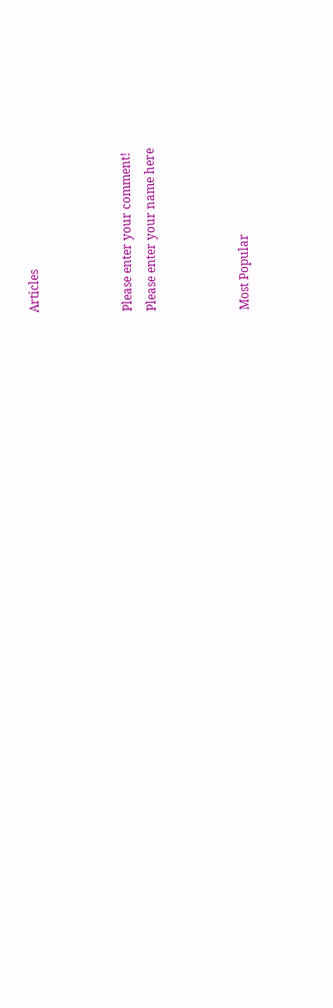Articles



Please enter your comment!
Please enter your name here



Most Popular